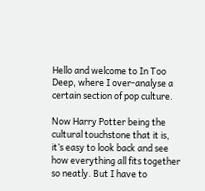Hello and welcome to In Too Deep, where I over-analyse a certain section of pop culture.

Now Harry Potter being the cultural touchstone that it is, it’s easy to look back and see how everything all fits together so neatly. But I have to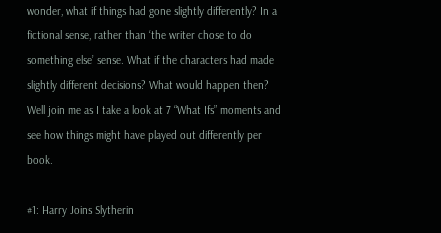wonder, what if things had gone slightly differently? In a fictional sense, rather than ‘the writer chose to do something else’ sense. What if the characters had made slightly different decisions? What would happen then? Well join me as I take a look at 7 “What Ifs” moments and see how things might have played out differently per book.

#1: Harry Joins Slytherin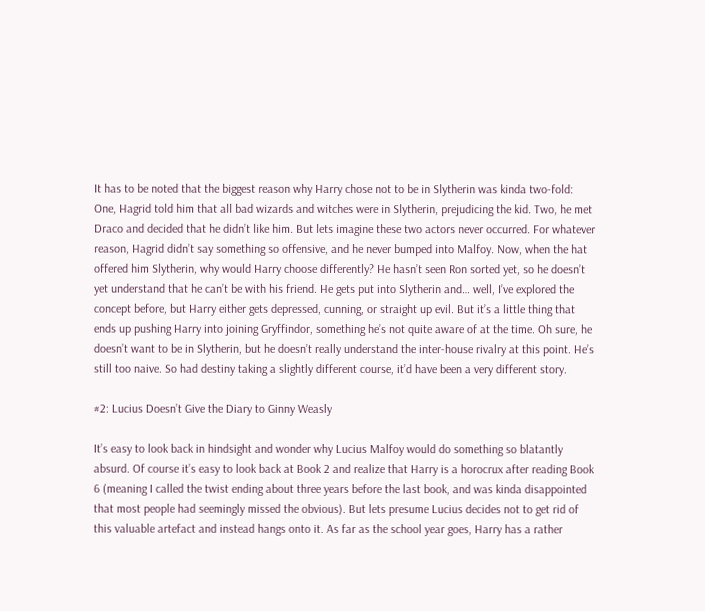It has to be noted that the biggest reason why Harry chose not to be in Slytherin was kinda two-fold: One, Hagrid told him that all bad wizards and witches were in Slytherin, prejudicing the kid. Two, he met Draco and decided that he didn’t like him. But lets imagine these two actors never occurred. For whatever reason, Hagrid didn’t say something so offensive, and he never bumped into Malfoy. Now, when the hat offered him Slytherin, why would Harry choose differently? He hasn’t seen Ron sorted yet, so he doesn’t yet understand that he can’t be with his friend. He gets put into Slytherin and… well, I’ve explored the concept before, but Harry either gets depressed, cunning, or straight up evil. But it’s a little thing that ends up pushing Harry into joining Gryffindor, something he’s not quite aware of at the time. Oh sure, he doesn’t want to be in Slytherin, but he doesn’t really understand the inter-house rivalry at this point. He’s still too naive. So had destiny taking a slightly different course, it’d have been a very different story.

#2: Lucius Doesn’t Give the Diary to Ginny Weasly

It’s easy to look back in hindsight and wonder why Lucius Malfoy would do something so blatantly absurd. Of course it’s easy to look back at Book 2 and realize that Harry is a horocrux after reading Book 6 (meaning I called the twist ending about three years before the last book, and was kinda disappointed that most people had seemingly missed the obvious). But lets presume Lucius decides not to get rid of this valuable artefact and instead hangs onto it. As far as the school year goes, Harry has a rather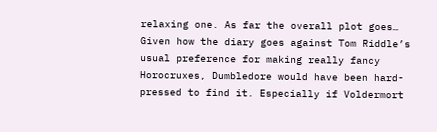relaxing one. As far the overall plot goes… Given how the diary goes against Tom Riddle’s usual preference for making really fancy Horocruxes, Dumbledore would have been hard-pressed to find it. Especially if Voldermort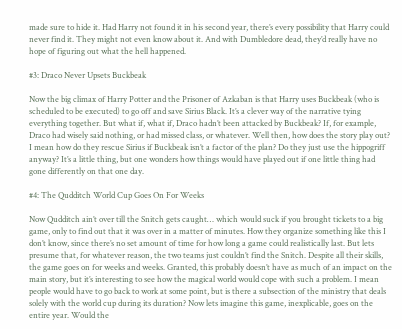made sure to hide it. Had Harry not found it in his second year, there’s every possibility that Harry could never find it. They might not even know about it. And with Dumbledore dead, they’d really have no hope of figuring out what the hell happened.

#3: Draco Never Upsets Buckbeak

Now the big climax of Harry Potter and the Prisoner of Azkaban is that Harry uses Buckbeak (who is scheduled to be executed) to go off and save Sirius Black. It’s a clever way of the narrative tying everything together. But what if, what if, Draco hadn’t been attacked by Buckbeak? If, for example, Draco had wisely said nothing, or had missed class, or whatever. Well then, how does the story play out? I mean how do they rescue Sirius if Buckbeak isn’t a factor of the plan? Do they just use the hippogriff anyway? It’s a little thing, but one wonders how things would have played out if one little thing had gone differently on that one day.

#4: The Qudditch World Cup Goes On For Weeks

Now Qudditch ain’t over till the Snitch gets caught… which would suck if you brought tickets to a big game, only to find out that it was over in a matter of minutes. How they organize something like this I don’t know, since there’s no set amount of time for how long a game could realistically last. But lets presume that, for whatever reason, the two teams just couldn’t find the Snitch. Despite all their skills, the game goes on for weeks and weeks. Granted, this probably doesn’t have as much of an impact on the main story, but it’s interesting to see how the magical world would cope with such a problem. I mean people would have to go back to work at some point, but is there a subsection of the ministry that deals solely with the world cup during its duration? Now lets imagine this game, inexplicable, goes on the entire year. Would the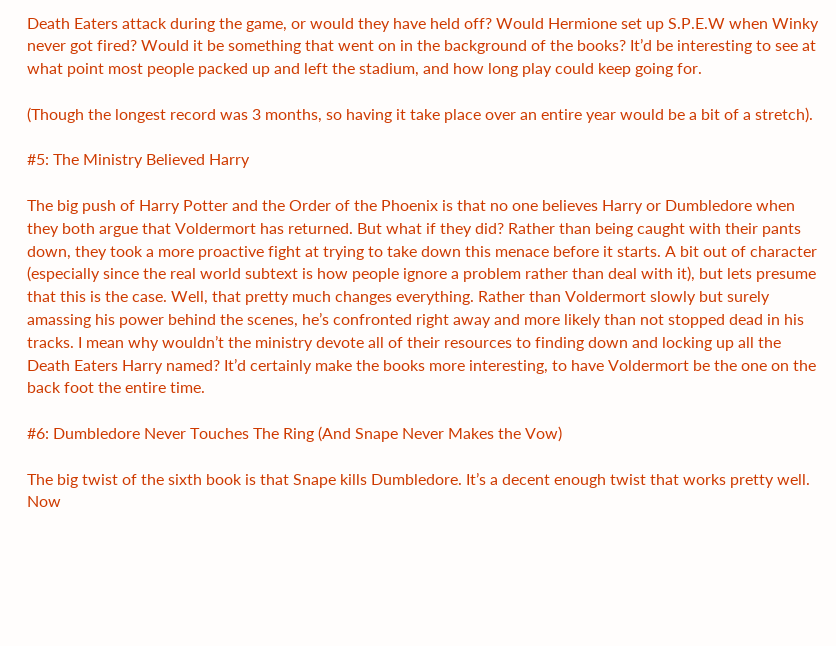Death Eaters attack during the game, or would they have held off? Would Hermione set up S.P.E.W when Winky never got fired? Would it be something that went on in the background of the books? It’d be interesting to see at what point most people packed up and left the stadium, and how long play could keep going for.

(Though the longest record was 3 months, so having it take place over an entire year would be a bit of a stretch).

#5: The Ministry Believed Harry

The big push of Harry Potter and the Order of the Phoenix is that no one believes Harry or Dumbledore when they both argue that Voldermort has returned. But what if they did? Rather than being caught with their pants down, they took a more proactive fight at trying to take down this menace before it starts. A bit out of character (especially since the real world subtext is how people ignore a problem rather than deal with it), but lets presume that this is the case. Well, that pretty much changes everything. Rather than Voldermort slowly but surely amassing his power behind the scenes, he’s confronted right away and more likely than not stopped dead in his tracks. I mean why wouldn’t the ministry devote all of their resources to finding down and locking up all the Death Eaters Harry named? It’d certainly make the books more interesting, to have Voldermort be the one on the back foot the entire time.

#6: Dumbledore Never Touches The Ring (And Snape Never Makes the Vow)

The big twist of the sixth book is that Snape kills Dumbledore. It’s a decent enough twist that works pretty well. Now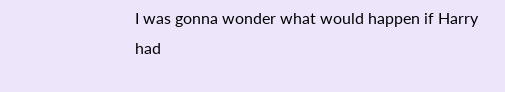I was gonna wonder what would happen if Harry had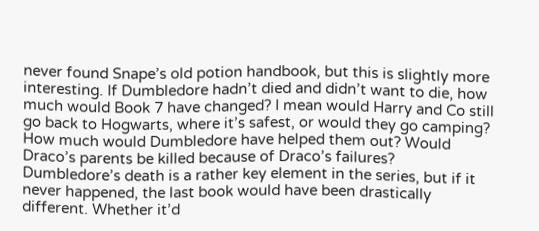never found Snape’s old potion handbook, but this is slightly more interesting. If Dumbledore hadn’t died and didn’t want to die, how much would Book 7 have changed? I mean would Harry and Co still go back to Hogwarts, where it’s safest, or would they go camping? How much would Dumbledore have helped them out? Would Draco’s parents be killed because of Draco’s failures? Dumbledore’s death is a rather key element in the series, but if it never happened, the last book would have been drastically different. Whether it’d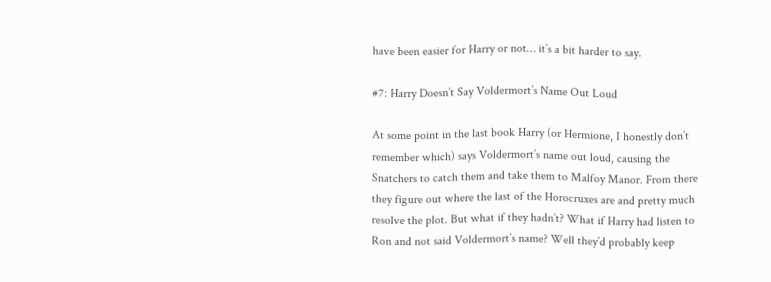have been easier for Harry or not… it’s a bit harder to say.

#7: Harry Doesn’t Say Voldermort’s Name Out Loud

At some point in the last book Harry (or Hermione, I honestly don’t remember which) says Voldermort’s name out loud, causing the Snatchers to catch them and take them to Malfoy Manor. From there they figure out where the last of the Horocruxes are and pretty much resolve the plot. But what if they hadn’t? What if Harry had listen to Ron and not said Voldermort’s name? Well they’d probably keep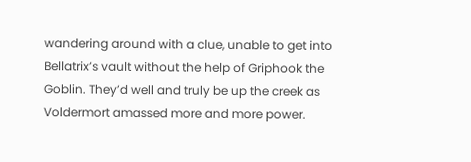wandering around with a clue, unable to get into Bellatrix’s vault without the help of Griphook the Goblin. They’d well and truly be up the creek as Voldermort amassed more and more power.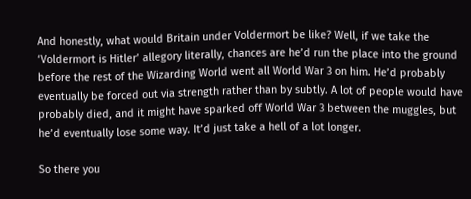And honestly, what would Britain under Voldermort be like? Well, if we take the ‘Voldermort is Hitler’ allegory literally, chances are he’d run the place into the ground before the rest of the Wizarding World went all World War 3 on him. He’d probably eventually be forced out via strength rather than by subtly. A lot of people would have probably died, and it might have sparked off World War 3 between the muggles, but he’d eventually lose some way. It’d just take a hell of a lot longer.

So there you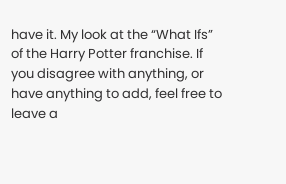have it. My look at the “What Ifs” of the Harry Potter franchise. If you disagree with anything, or have anything to add, feel free to leave a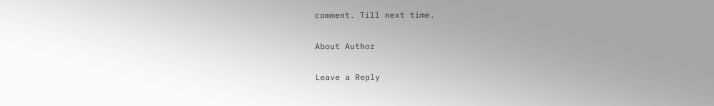comment. Till next time.

About Author

Leave a Reply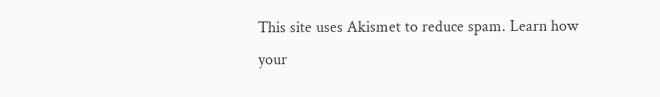This site uses Akismet to reduce spam. Learn how your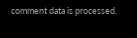comment data is processed.